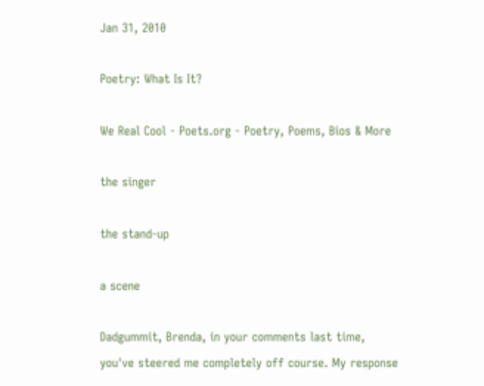Jan 31, 2010

Poetry: What Is It?

We Real Cool - Poets.org - Poetry, Poems, Bios & More

the singer

the stand-up

a scene

Dadgummit, Brenda, in your comments last time, you've steered me completely off course. My response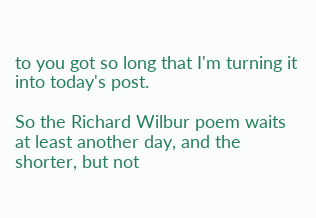to you got so long that I'm turning it into today's post.

So the Richard Wilbur poem waits at least another day, and the shorter, but not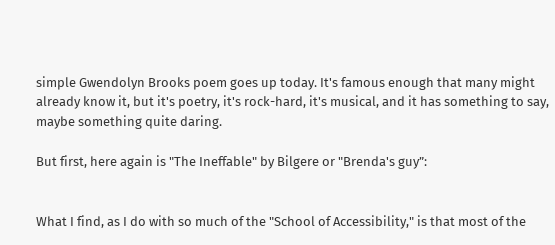simple Gwendolyn Brooks poem goes up today. It's famous enough that many might already know it, but it's poetry, it's rock-hard, it's musical, and it has something to say, maybe something quite daring.

But first, here again is "The Ineffable" by Bilgere or "Brenda's guy”:


What I find, as I do with so much of the "School of Accessibility," is that most of the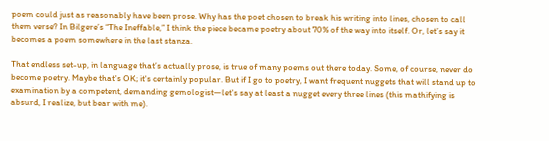poem could just as reasonably have been prose. Why has the poet chosen to break his writing into lines, chosen to call them verse? In Bilgere’s “The Ineffable,” I think the piece became poetry about 70% of the way into itself. Or, let’s say it becomes a poem somewhere in the last stanza.

That endless set-up, in language that’s actually prose, is true of many poems out there today. Some, of course, never do become poetry. Maybe that's OK; it's certainly popular. But if I go to poetry, I want frequent nuggets that will stand up to examination by a competent, demanding gemologist—let's say at least a nugget every three lines (this mathifying is absurd, I realize, but bear with me).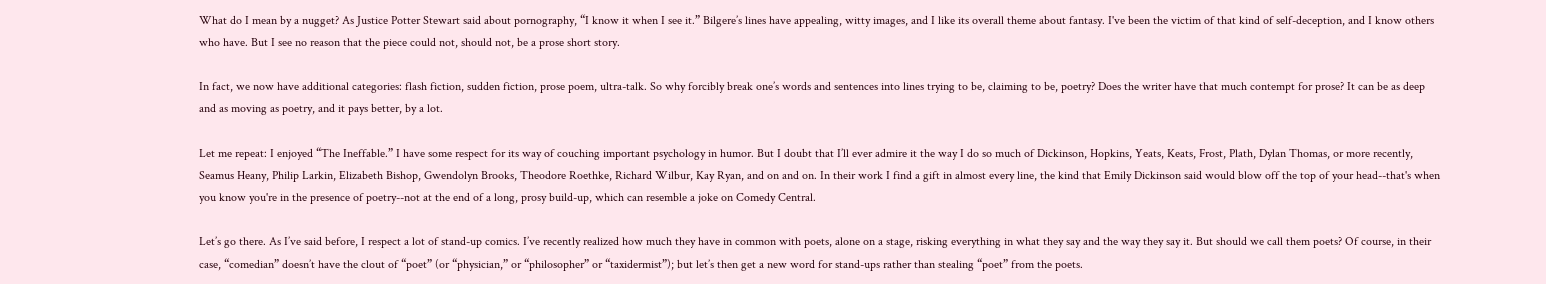What do I mean by a nugget? As Justice Potter Stewart said about pornography, “I know it when I see it.” Bilgere’s lines have appealing, witty images, and I like its overall theme about fantasy. I've been the victim of that kind of self-deception, and I know others who have. But I see no reason that the piece could not, should not, be a prose short story.

In fact, we now have additional categories: flash fiction, sudden fiction, prose poem, ultra-talk. So why forcibly break one’s words and sentences into lines trying to be, claiming to be, poetry? Does the writer have that much contempt for prose? It can be as deep and as moving as poetry, and it pays better, by a lot.

Let me repeat: I enjoyed “The Ineffable.” I have some respect for its way of couching important psychology in humor. But I doubt that I’ll ever admire it the way I do so much of Dickinson, Hopkins, Yeats, Keats, Frost, Plath, Dylan Thomas, or more recently, Seamus Heany, Philip Larkin, Elizabeth Bishop, Gwendolyn Brooks, Theodore Roethke, Richard Wilbur, Kay Ryan, and on and on. In their work I find a gift in almost every line, the kind that Emily Dickinson said would blow off the top of your head--that's when you know you're in the presence of poetry--not at the end of a long, prosy build-up, which can resemble a joke on Comedy Central.

Let’s go there. As I’ve said before, I respect a lot of stand-up comics. I’ve recently realized how much they have in common with poets, alone on a stage, risking everything in what they say and the way they say it. But should we call them poets? Of course, in their case, “comedian” doesn’t have the clout of “poet” (or “physician,” or “philosopher” or “taxidermist”); but let’s then get a new word for stand-ups rather than stealing “poet” from the poets.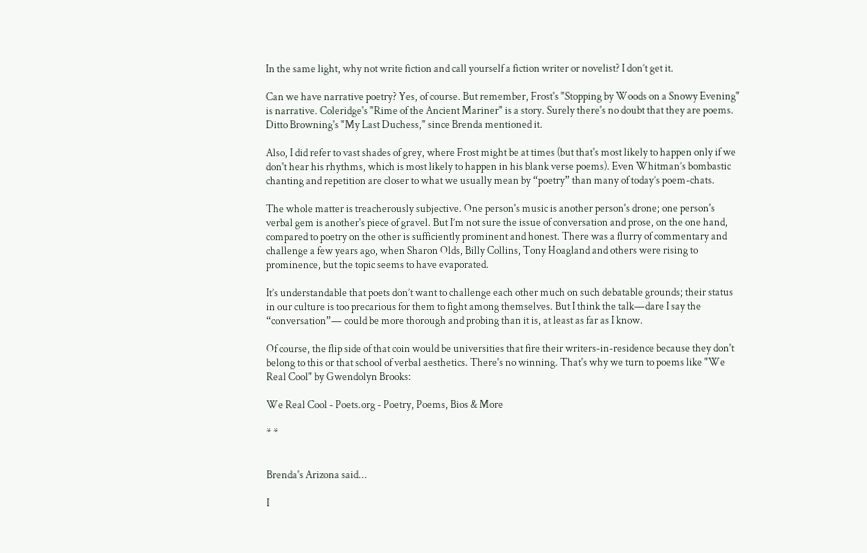In the same light, why not write fiction and call yourself a fiction writer or novelist? I don’t get it.

Can we have narrative poetry? Yes, of course. But remember, Frost's "Stopping by Woods on a Snowy Evening" is narrative. Coleridge's "Rime of the Ancient Mariner" is a story. Surely there's no doubt that they are poems. Ditto Browning's "My Last Duchess," since Brenda mentioned it.

Also, I did refer to vast shades of grey, where Frost might be at times (but that's most likely to happen only if we don't hear his rhythms, which is most likely to happen in his blank verse poems). Even Whitman’s bombastic chanting and repetition are closer to what we usually mean by “poetry” than many of today’s poem-chats.

The whole matter is treacherously subjective. One person's music is another person's drone; one person's verbal gem is another's piece of gravel. But I’m not sure the issue of conversation and prose, on the one hand, compared to poetry on the other is sufficiently prominent and honest. There was a flurry of commentary and challenge a few years ago, when Sharon Olds, Billy Collins, Tony Hoagland and others were rising to prominence, but the topic seems to have evaporated.

It’s understandable that poets don’t want to challenge each other much on such debatable grounds; their status in our culture is too precarious for them to fight among themselves. But I think the talk—dare I say the “conversation”— could be more thorough and probing than it is, at least as far as I know.

Of course, the flip side of that coin would be universities that fire their writers-in-residence because they don't belong to this or that school of verbal aesthetics. There's no winning. That's why we turn to poems like "We Real Cool" by Gwendolyn Brooks:

We Real Cool - Poets.org - Poetry, Poems, Bios & More

* *


Brenda's Arizona said...

I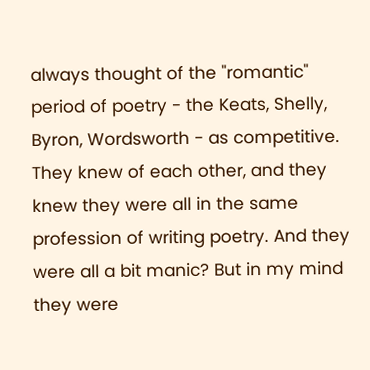always thought of the "romantic" period of poetry - the Keats, Shelly, Byron, Wordsworth - as competitive. They knew of each other, and they knew they were all in the same profession of writing poetry. And they were all a bit manic? But in my mind they were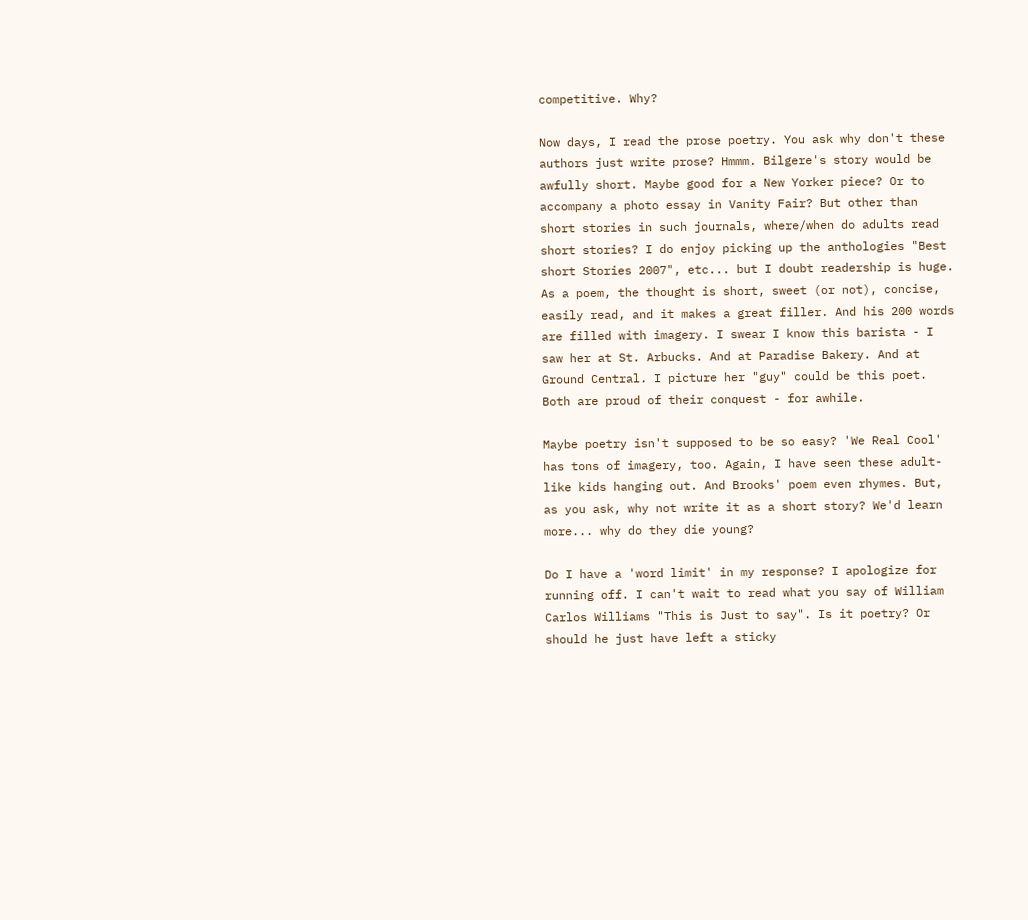competitive. Why?

Now days, I read the prose poetry. You ask why don't these authors just write prose? Hmmm. Bilgere's story would be awfully short. Maybe good for a New Yorker piece? Or to accompany a photo essay in Vanity Fair? But other than short stories in such journals, where/when do adults read short stories? I do enjoy picking up the anthologies "Best short Stories 2007", etc... but I doubt readership is huge. As a poem, the thought is short, sweet (or not), concise, easily read, and it makes a great filler. And his 200 words are filled with imagery. I swear I know this barista - I saw her at St. Arbucks. And at Paradise Bakery. And at Ground Central. I picture her "guy" could be this poet. Both are proud of their conquest - for awhile.

Maybe poetry isn't supposed to be so easy? 'We Real Cool' has tons of imagery, too. Again, I have seen these adult-like kids hanging out. And Brooks' poem even rhymes. But, as you ask, why not write it as a short story? We'd learn more... why do they die young?

Do I have a 'word limit' in my response? I apologize for running off. I can't wait to read what you say of William Carlos Williams "This is Just to say". Is it poetry? Or should he just have left a sticky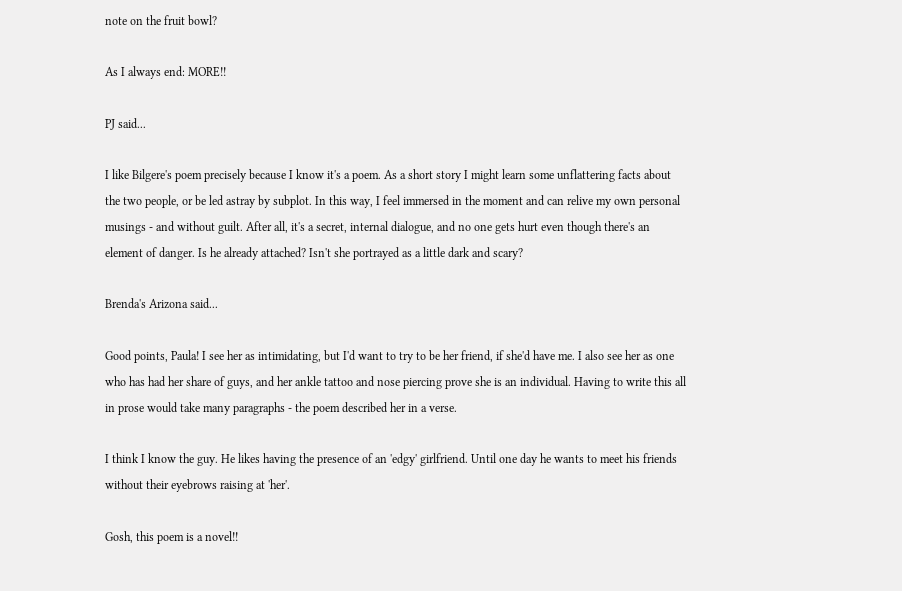note on the fruit bowl?

As I always end: MORE!!

PJ said...

I like Bilgere's poem precisely because I know it's a poem. As a short story I might learn some unflattering facts about the two people, or be led astray by subplot. In this way, I feel immersed in the moment and can relive my own personal musings - and without guilt. After all, it's a secret, internal dialogue, and no one gets hurt even though there's an element of danger. Is he already attached? Isn't she portrayed as a little dark and scary?

Brenda's Arizona said...

Good points, Paula! I see her as intimidating, but I'd want to try to be her friend, if she'd have me. I also see her as one who has had her share of guys, and her ankle tattoo and nose piercing prove she is an individual. Having to write this all in prose would take many paragraphs - the poem described her in a verse.

I think I know the guy. He likes having the presence of an 'edgy' girlfriend. Until one day he wants to meet his friends without their eyebrows raising at 'her'.

Gosh, this poem is a novel!!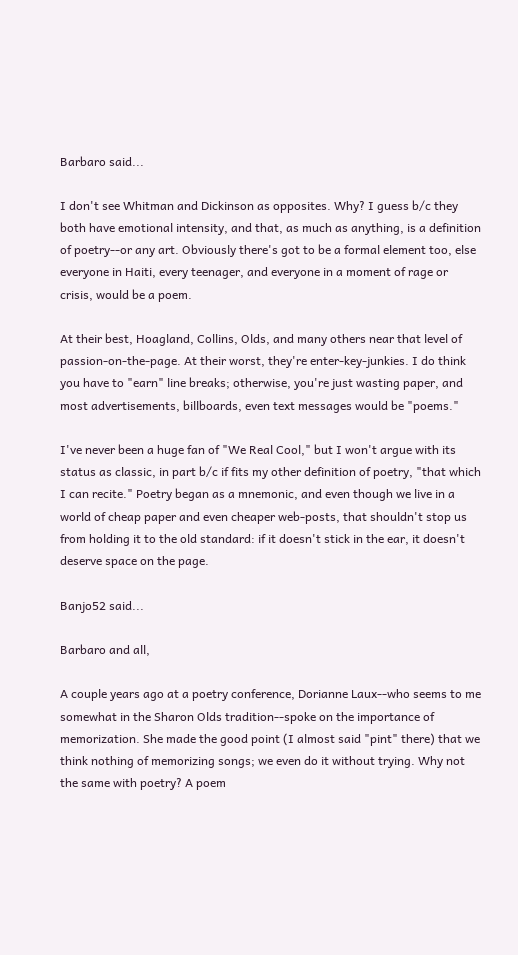Barbaro said...

I don't see Whitman and Dickinson as opposites. Why? I guess b/c they both have emotional intensity, and that, as much as anything, is a definition of poetry--or any art. Obviously there's got to be a formal element too, else everyone in Haiti, every teenager, and everyone in a moment of rage or crisis, would be a poem.

At their best, Hoagland, Collins, Olds, and many others near that level of passion-on-the-page. At their worst, they're enter-key-junkies. I do think you have to "earn" line breaks; otherwise, you're just wasting paper, and most advertisements, billboards, even text messages would be "poems."

I've never been a huge fan of "We Real Cool," but I won't argue with its status as classic, in part b/c if fits my other definition of poetry, "that which I can recite." Poetry began as a mnemonic, and even though we live in a world of cheap paper and even cheaper web-posts, that shouldn't stop us from holding it to the old standard: if it doesn't stick in the ear, it doesn't deserve space on the page.

Banjo52 said...

Barbaro and all,

A couple years ago at a poetry conference, Dorianne Laux--who seems to me somewhat in the Sharon Olds tradition--spoke on the importance of memorization. She made the good point (I almost said "pint" there) that we think nothing of memorizing songs; we even do it without trying. Why not the same with poetry? A poem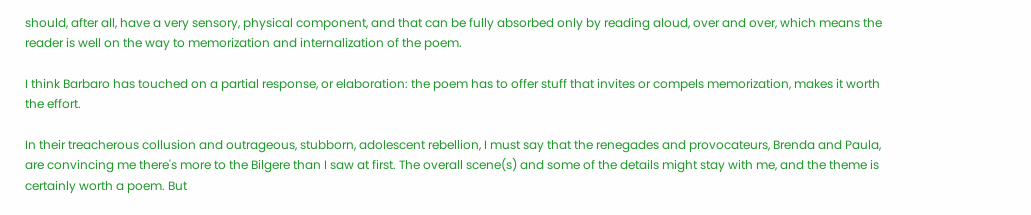should, after all, have a very sensory, physical component, and that can be fully absorbed only by reading aloud, over and over, which means the reader is well on the way to memorization and internalization of the poem.

I think Barbaro has touched on a partial response, or elaboration: the poem has to offer stuff that invites or compels memorization, makes it worth the effort.

In their treacherous collusion and outrageous, stubborn, adolescent rebellion, I must say that the renegades and provocateurs, Brenda and Paula, are convincing me there's more to the Bilgere than I saw at first. The overall scene(s) and some of the details might stay with me, and the theme is certainly worth a poem. But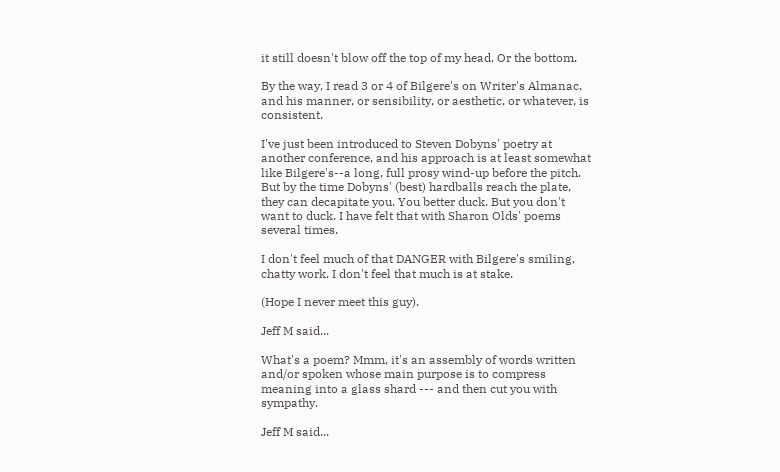it still doesn't blow off the top of my head. Or the bottom.

By the way, I read 3 or 4 of Bilgere's on Writer's Almanac, and his manner, or sensibility, or aesthetic, or whatever, is consistent.

I've just been introduced to Steven Dobyns' poetry at another conference, and his approach is at least somewhat like Bilgere's--a long, full prosy wind-up before the pitch. But by the time Dobyns' (best) hardballs reach the plate, they can decapitate you. You better duck. But you don't want to duck. I have felt that with Sharon Olds' poems several times.

I don't feel much of that DANGER with Bilgere's smiling, chatty work. I don't feel that much is at stake.

(Hope I never meet this guy).

Jeff M said...

What's a poem? Mmm, it's an assembly of words written and/or spoken whose main purpose is to compress meaning into a glass shard --- and then cut you with sympathy.

Jeff M said...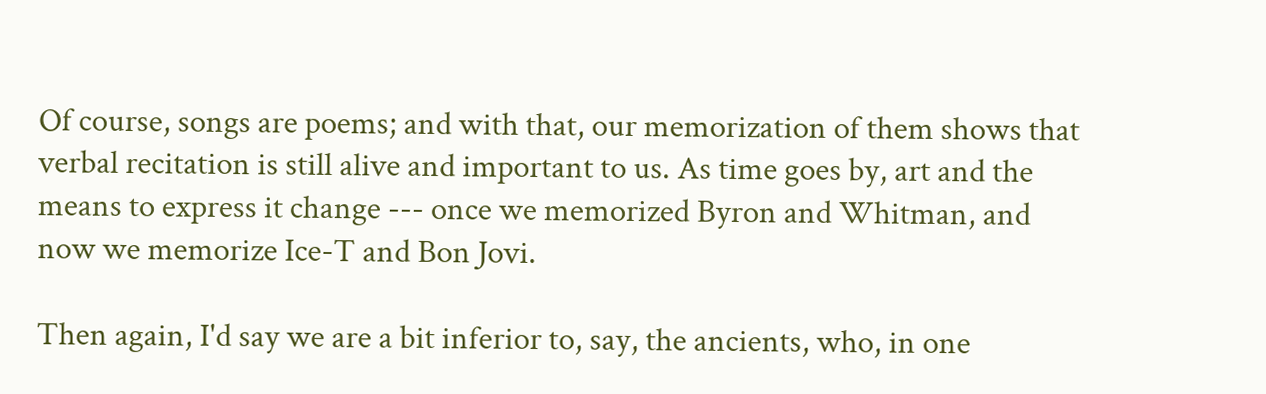Of course, songs are poems; and with that, our memorization of them shows that verbal recitation is still alive and important to us. As time goes by, art and the means to express it change --- once we memorized Byron and Whitman, and now we memorize Ice-T and Bon Jovi.

Then again, I'd say we are a bit inferior to, say, the ancients, who, in one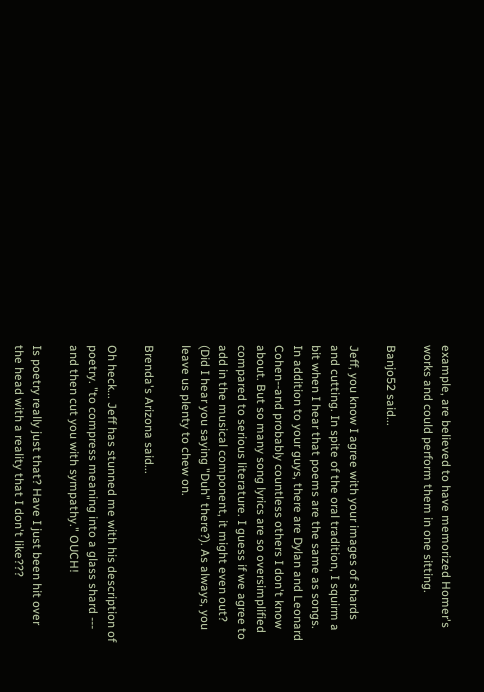example, are believed to have memorized Homer's works and could perform them in one sitting.

Banjo52 said...

Jeff, you know I agree with your images of shards and cutting. In spite of the oral tradition, I squirm a bit when I hear that poems are the same as songs. In addition to your guys, there are Dylan and Leonard Cohen--and probably countless others I don't know about. But so many song lyrics are so oversimplified compared to serious literature. I guess if we agree to add in the musical component, it might even out? (Did I hear you saying "Duh" there?). As always, you leave us plenty to chew on.

Brenda's Arizona said...

Oh heck... Jeff has stunned me with his description of poetry. "to compress meaning into a glass shard --- and then cut you with sympathy." OUCH!

Is poetry really just that? Have I just been hit over the head with a reality that I don't like???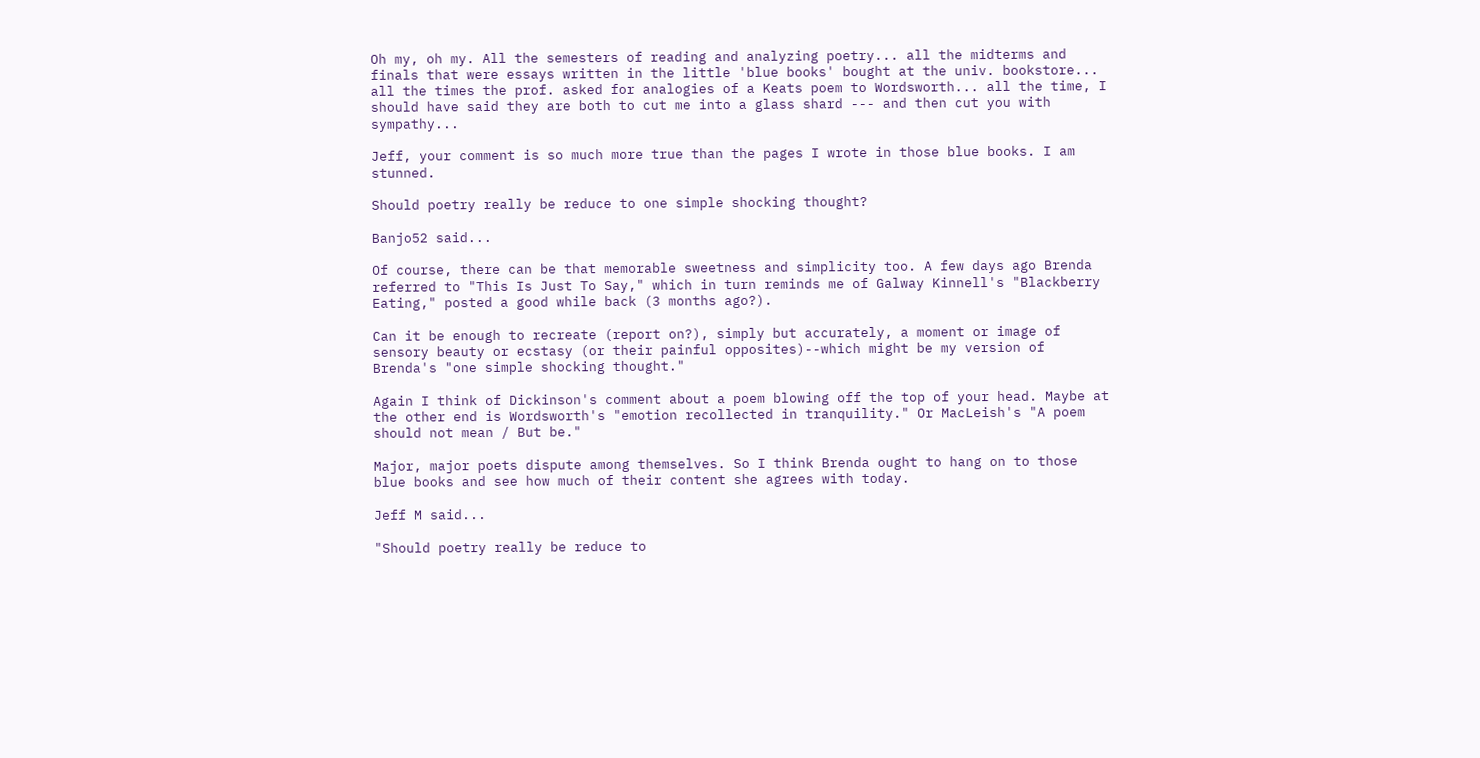Oh my, oh my. All the semesters of reading and analyzing poetry... all the midterms and finals that were essays written in the little 'blue books' bought at the univ. bookstore... all the times the prof. asked for analogies of a Keats poem to Wordsworth... all the time, I should have said they are both to cut me into a glass shard --- and then cut you with sympathy...

Jeff, your comment is so much more true than the pages I wrote in those blue books. I am stunned.

Should poetry really be reduce to one simple shocking thought?

Banjo52 said...

Of course, there can be that memorable sweetness and simplicity too. A few days ago Brenda referred to "This Is Just To Say," which in turn reminds me of Galway Kinnell's "Blackberry Eating," posted a good while back (3 months ago?).

Can it be enough to recreate (report on?), simply but accurately, a moment or image of sensory beauty or ecstasy (or their painful opposites)--which might be my version of Brenda's "one simple shocking thought."

Again I think of Dickinson's comment about a poem blowing off the top of your head. Maybe at the other end is Wordsworth's "emotion recollected in tranquility." Or MacLeish's "A poem should not mean / But be."

Major, major poets dispute among themselves. So I think Brenda ought to hang on to those blue books and see how much of their content she agrees with today.

Jeff M said...

"Should poetry really be reduce to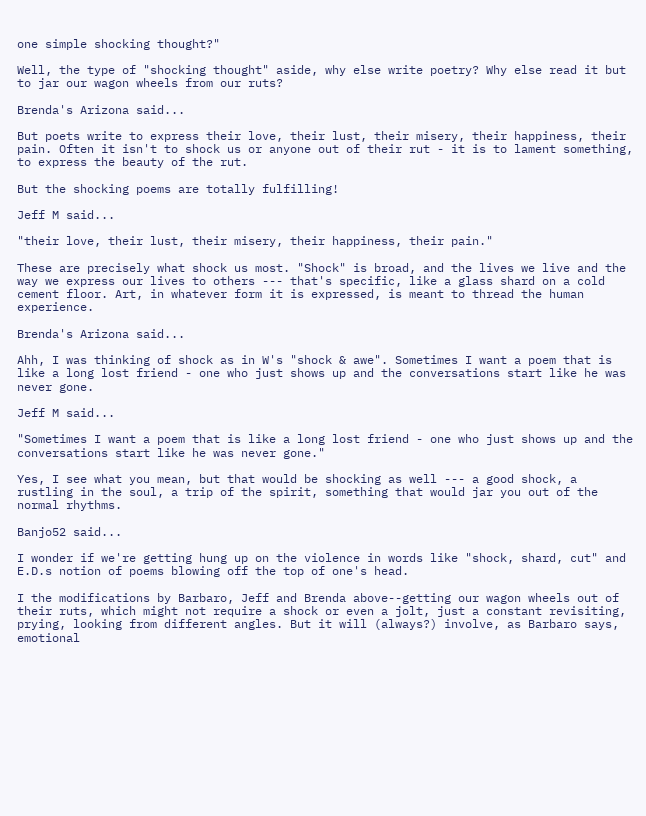one simple shocking thought?"

Well, the type of "shocking thought" aside, why else write poetry? Why else read it but to jar our wagon wheels from our ruts?

Brenda's Arizona said...

But poets write to express their love, their lust, their misery, their happiness, their pain. Often it isn't to shock us or anyone out of their rut - it is to lament something, to express the beauty of the rut.

But the shocking poems are totally fulfilling!

Jeff M said...

"their love, their lust, their misery, their happiness, their pain."

These are precisely what shock us most. "Shock" is broad, and the lives we live and the way we express our lives to others --- that's specific, like a glass shard on a cold cement floor. Art, in whatever form it is expressed, is meant to thread the human experience.

Brenda's Arizona said...

Ahh, I was thinking of shock as in W's "shock & awe". Sometimes I want a poem that is like a long lost friend - one who just shows up and the conversations start like he was never gone.

Jeff M said...

"Sometimes I want a poem that is like a long lost friend - one who just shows up and the conversations start like he was never gone."

Yes, I see what you mean, but that would be shocking as well --- a good shock, a rustling in the soul, a trip of the spirit, something that would jar you out of the normal rhythms.

Banjo52 said...

I wonder if we're getting hung up on the violence in words like "shock, shard, cut" and E.D.s notion of poems blowing off the top of one's head.

I the modifications by Barbaro, Jeff and Brenda above--getting our wagon wheels out of their ruts, which might not require a shock or even a jolt, just a constant revisiting, prying, looking from different angles. But it will (always?) involve, as Barbaro says, emotional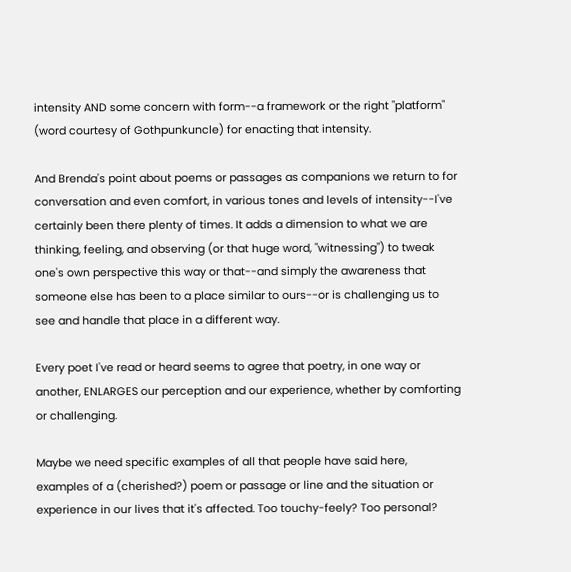intensity AND some concern with form--a framework or the right "platform" (word courtesy of Gothpunkuncle) for enacting that intensity.

And Brenda's point about poems or passages as companions we return to for conversation and even comfort, in various tones and levels of intensity--I've certainly been there plenty of times. It adds a dimension to what we are thinking, feeling, and observing (or that huge word, "witnessing") to tweak one's own perspective this way or that--and simply the awareness that someone else has been to a place similar to ours--or is challenging us to see and handle that place in a different way.

Every poet I've read or heard seems to agree that poetry, in one way or another, ENLARGES our perception and our experience, whether by comforting or challenging.

Maybe we need specific examples of all that people have said here, examples of a (cherished?) poem or passage or line and the situation or experience in our lives that it's affected. Too touchy-feely? Too personal?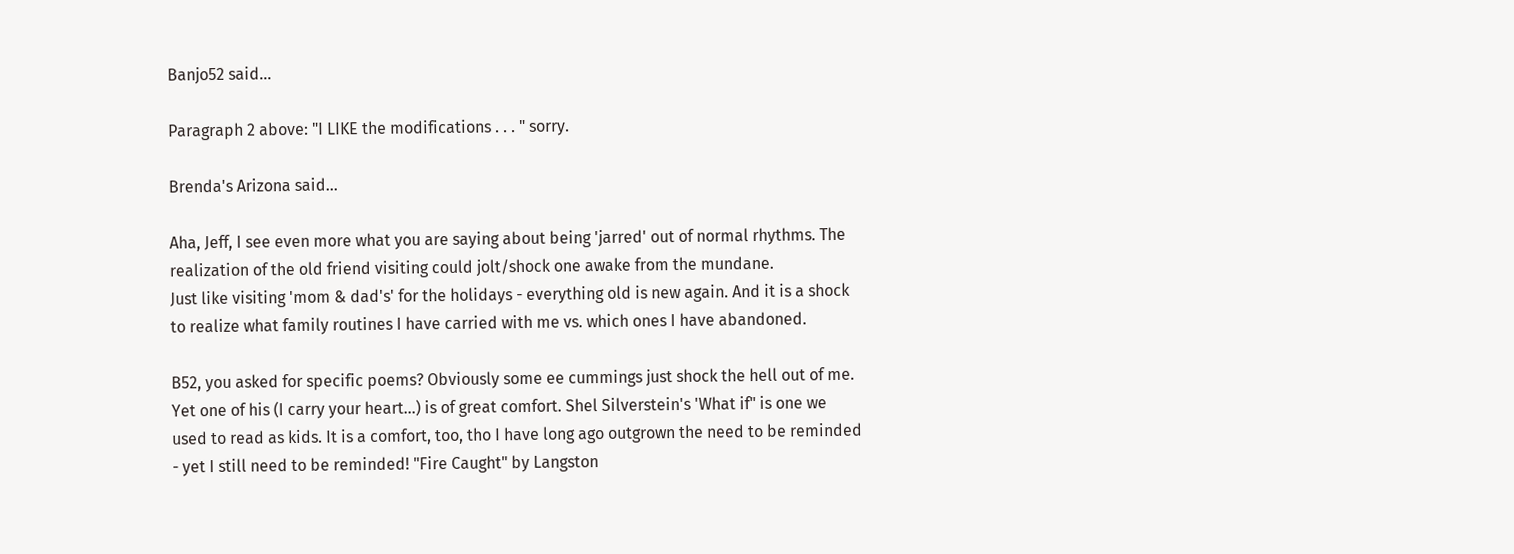Banjo52 said...

Paragraph 2 above: "I LIKE the modifications . . . " sorry.

Brenda's Arizona said...

Aha, Jeff, I see even more what you are saying about being 'jarred' out of normal rhythms. The realization of the old friend visiting could jolt/shock one awake from the mundane.
Just like visiting 'mom & dad's' for the holidays - everything old is new again. And it is a shock to realize what family routines I have carried with me vs. which ones I have abandoned.

B52, you asked for specific poems? Obviously some ee cummings just shock the hell out of me. Yet one of his (I carry your heart...) is of great comfort. Shel Silverstein's 'What if" is one we used to read as kids. It is a comfort, too, tho I have long ago outgrown the need to be reminded - yet I still need to be reminded! "Fire Caught" by Langston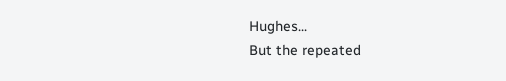Hughes...
But the repeated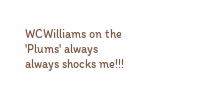WCWilliams on the 'Plums' always always shocks me!!!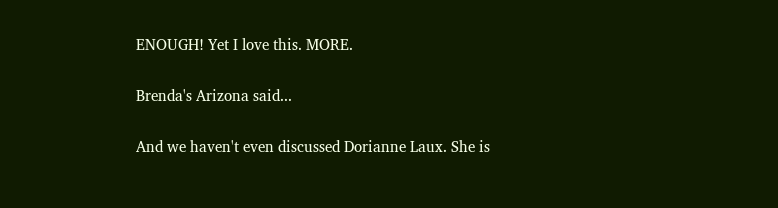ENOUGH! Yet I love this. MORE.

Brenda's Arizona said...

And we haven't even discussed Dorianne Laux. She is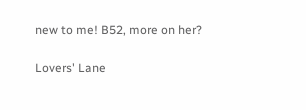new to me! B52, more on her?

Lovers' Lane